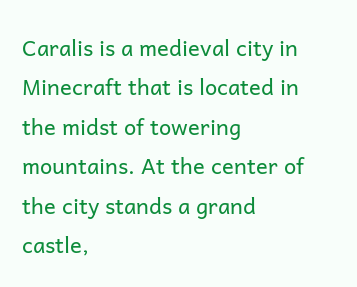Caralis is a medieval city in Minecraft that is located in the midst of towering mountains. At the center of the city stands a grand castle,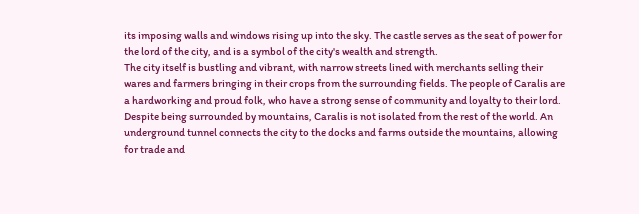its imposing walls and windows rising up into the sky. The castle serves as the seat of power for the lord of the city, and is a symbol of the city's wealth and strength.
The city itself is bustling and vibrant, with narrow streets lined with merchants selling their wares and farmers bringing in their crops from the surrounding fields. The people of Caralis are a hardworking and proud folk, who have a strong sense of community and loyalty to their lord.
Despite being surrounded by mountains, Caralis is not isolated from the rest of the world. An underground tunnel connects the city to the docks and farms outside the mountains, allowing for trade and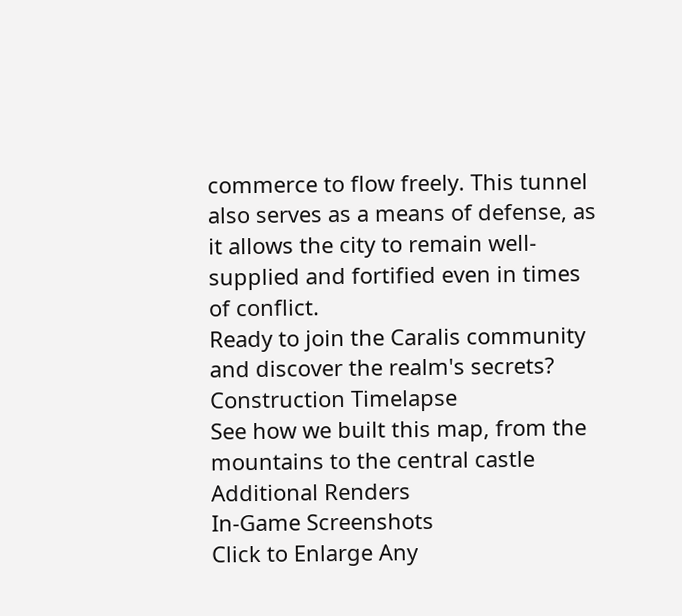commerce to flow freely. This tunnel also serves as a means of defense, as it allows the city to remain well-supplied and fortified even in times of conflict.
Ready to join the Caralis community and discover the realm's secrets?
Construction Timelapse
See how we built this map, from the mountains to the central castle
Additional Renders
In-Game Screenshots
Click to Enlarge Any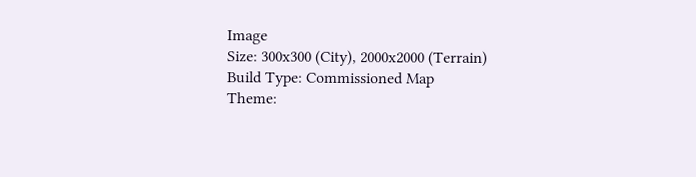Image
Size: 300x300 (City), 2000x2000 (Terrain)
Build Type: Commissioned Map
Theme: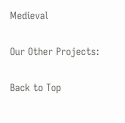Medieval

Our Other Projects:

Back to Top